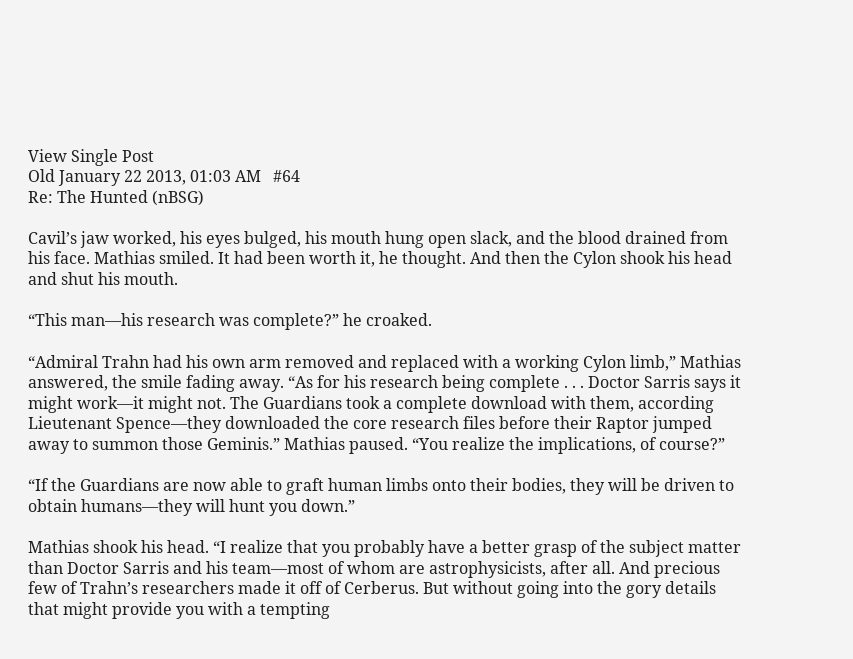View Single Post
Old January 22 2013, 01:03 AM   #64
Re: The Hunted (nBSG)

Cavil’s jaw worked, his eyes bulged, his mouth hung open slack, and the blood drained from his face. Mathias smiled. It had been worth it, he thought. And then the Cylon shook his head and shut his mouth.

“This man—his research was complete?” he croaked.

“Admiral Trahn had his own arm removed and replaced with a working Cylon limb,” Mathias answered, the smile fading away. “As for his research being complete . . . Doctor Sarris says it might work—it might not. The Guardians took a complete download with them, according Lieutenant Spence—they downloaded the core research files before their Raptor jumped away to summon those Geminis.” Mathias paused. “You realize the implications, of course?”

“If the Guardians are now able to graft human limbs onto their bodies, they will be driven to obtain humans—they will hunt you down.”

Mathias shook his head. “I realize that you probably have a better grasp of the subject matter than Doctor Sarris and his team—most of whom are astrophysicists, after all. And precious few of Trahn’s researchers made it off of Cerberus. But without going into the gory details that might provide you with a tempting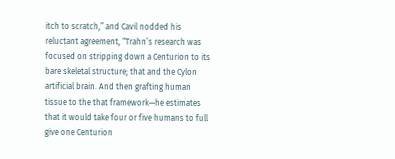itch to scratch,” and Cavil nodded his reluctant agreement, “Trahn’s research was focused on stripping down a Centurion to its bare skeletal structure; that and the Cylon artificial brain. And then grafting human tissue to the that framework—he estimates that it would take four or five humans to full give one Centurion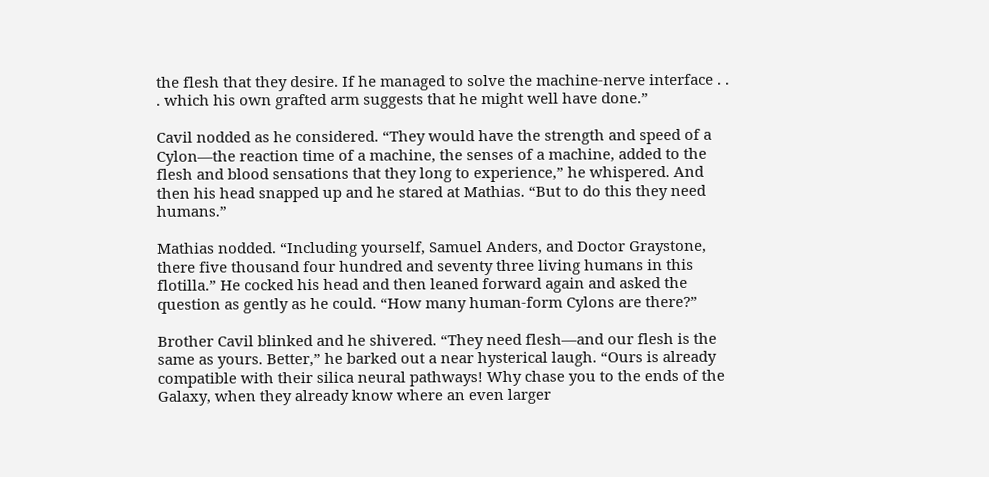the flesh that they desire. If he managed to solve the machine-nerve interface . . . which his own grafted arm suggests that he might well have done.”

Cavil nodded as he considered. “They would have the strength and speed of a Cylon—the reaction time of a machine, the senses of a machine, added to the flesh and blood sensations that they long to experience,” he whispered. And then his head snapped up and he stared at Mathias. “But to do this they need humans.”

Mathias nodded. “Including yourself, Samuel Anders, and Doctor Graystone, there five thousand four hundred and seventy three living humans in this flotilla.” He cocked his head and then leaned forward again and asked the question as gently as he could. “How many human-form Cylons are there?”

Brother Cavil blinked and he shivered. “They need flesh—and our flesh is the same as yours. Better,” he barked out a near hysterical laugh. “Ours is already compatible with their silica neural pathways! Why chase you to the ends of the Galaxy, when they already know where an even larger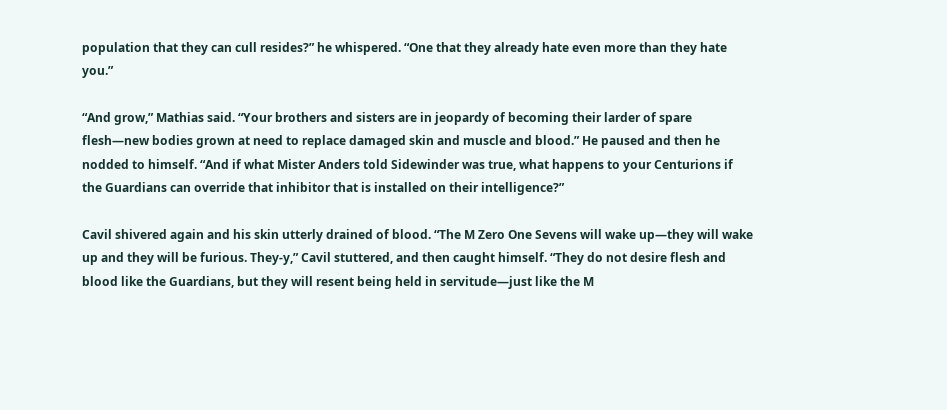population that they can cull resides?” he whispered. “One that they already hate even more than they hate you.”

“And grow,” Mathias said. “Your brothers and sisters are in jeopardy of becoming their larder of spare flesh—new bodies grown at need to replace damaged skin and muscle and blood.” He paused and then he nodded to himself. “And if what Mister Anders told Sidewinder was true, what happens to your Centurions if the Guardians can override that inhibitor that is installed on their intelligence?”

Cavil shivered again and his skin utterly drained of blood. “The M Zero One Sevens will wake up—they will wake up and they will be furious. They-y,” Cavil stuttered, and then caught himself. “They do not desire flesh and blood like the Guardians, but they will resent being held in servitude—just like the M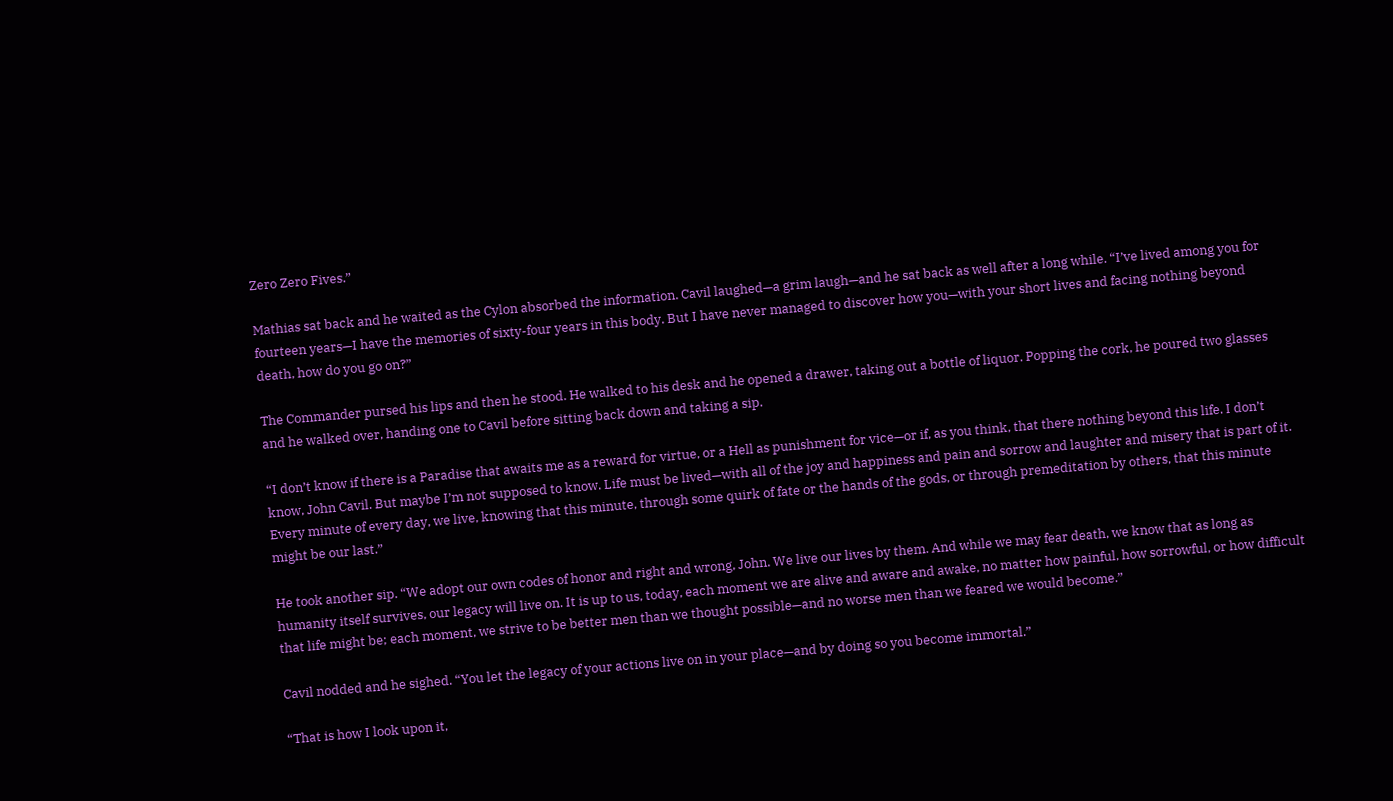Zero Zero Fives.”

Mathias sat back and he waited as the Cylon absorbed the information. Cavil laughed—a grim laugh—and he sat back as well after a long while. “I’ve lived among you for fourteen years—I have the memories of sixty-four years in this body. But I have never managed to discover how you—with your short lives and facing nothing beyond death, how do you go on?”

The Commander pursed his lips and then he stood. He walked to his desk and he opened a drawer, taking out a bottle of liquor. Popping the cork, he poured two glasses and he walked over, handing one to Cavil before sitting back down and taking a sip.

“I don’t know if there is a Paradise that awaits me as a reward for virtue, or a Hell as punishment for vice—or if, as you think, that there nothing beyond this life. I don’t know, John Cavil. But maybe I’m not supposed to know. Life must be lived—with all of the joy and happiness and pain and sorrow and laughter and misery that is part of it. Every minute of every day, we live, knowing that this minute, through some quirk of fate or the hands of the gods, or through premeditation by others, that this minute might be our last.”

He took another sip. “We adopt our own codes of honor and right and wrong, John. We live our lives by them. And while we may fear death, we know that as long as humanity itself survives, our legacy will live on. It is up to us, today, each moment we are alive and aware and awake, no matter how painful, how sorrowful, or how difficult that life might be; each moment, we strive to be better men than we thought possible—and no worse men than we feared we would become.”

Cavil nodded and he sighed. “You let the legacy of your actions live on in your place—and by doing so you become immortal.”

“That is how I look upon it,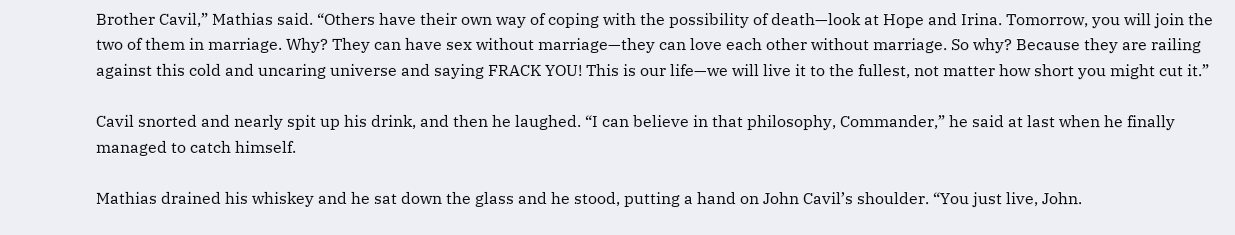Brother Cavil,” Mathias said. “Others have their own way of coping with the possibility of death—look at Hope and Irina. Tomorrow, you will join the two of them in marriage. Why? They can have sex without marriage—they can love each other without marriage. So why? Because they are railing against this cold and uncaring universe and saying FRACK YOU! This is our life—we will live it to the fullest, not matter how short you might cut it.”

Cavil snorted and nearly spit up his drink, and then he laughed. “I can believe in that philosophy, Commander,” he said at last when he finally managed to catch himself.

Mathias drained his whiskey and he sat down the glass and he stood, putting a hand on John Cavil’s shoulder. “You just live, John.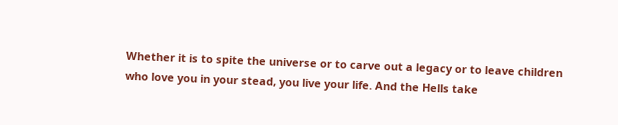Whether it is to spite the universe or to carve out a legacy or to leave children who love you in your stead, you live your life. And the Hells take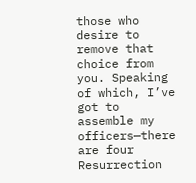those who desire to remove that choice from you. Speaking of which, I’ve got to assemble my officers—there are four Resurrection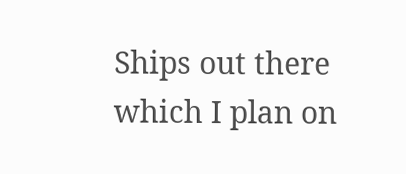Ships out there which I plan on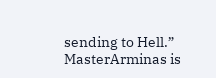sending to Hell.”
MasterArminas is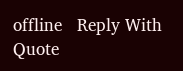offline   Reply With Quote